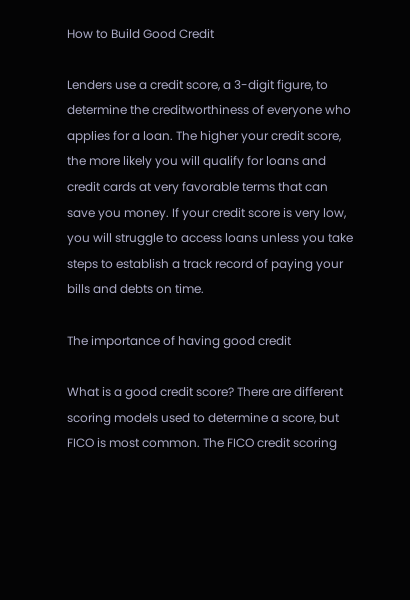How to Build Good Credit

Lenders use a credit score, a 3-digit figure, to determine the creditworthiness of everyone who applies for a loan. The higher your credit score, the more likely you will qualify for loans and credit cards at very favorable terms that can save you money. If your credit score is very low, you will struggle to access loans unless you take steps to establish a track record of paying your bills and debts on time.

The importance of having good credit

What is a good credit score? There are different scoring models used to determine a score, but FICO is most common. The FICO credit scoring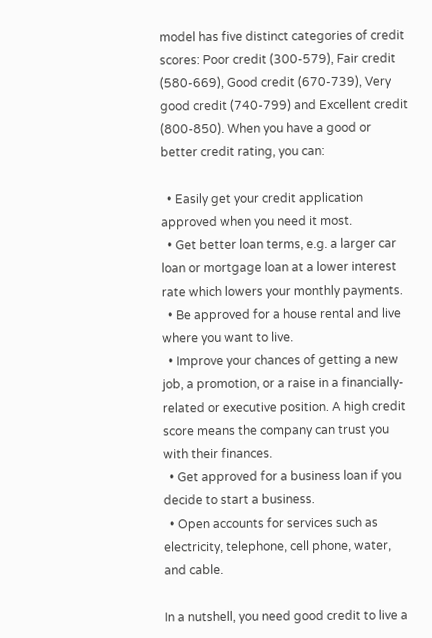model has five distinct categories of credit scores: Poor credit (300-579), Fair credit (580-669), Good credit (670-739), Very good credit (740-799) and Excellent credit (800-850). When you have a good or better credit rating, you can:

  • Easily get your credit application approved when you need it most.
  • Get better loan terms, e.g. a larger car loan or mortgage loan at a lower interest rate which lowers your monthly payments.
  • Be approved for a house rental and live where you want to live.
  • Improve your chances of getting a new job, a promotion, or a raise in a financially-related or executive position. A high credit score means the company can trust you with their finances.
  • Get approved for a business loan if you decide to start a business.
  • Open accounts for services such as electricity, telephone, cell phone, water, and cable.

In a nutshell, you need good credit to live a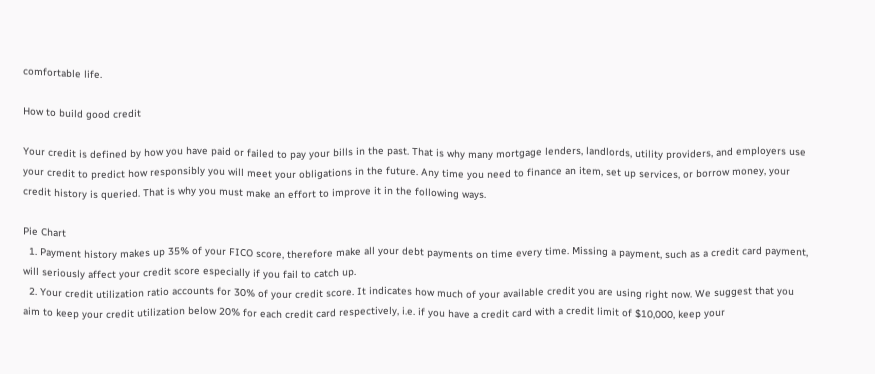comfortable life.

How to build good credit

Your credit is defined by how you have paid or failed to pay your bills in the past. That is why many mortgage lenders, landlords, utility providers, and employers use your credit to predict how responsibly you will meet your obligations in the future. Any time you need to finance an item, set up services, or borrow money, your credit history is queried. That is why you must make an effort to improve it in the following ways.

Pie Chart
  1. Payment history makes up 35% of your FICO score, therefore make all your debt payments on time every time. Missing a payment, such as a credit card payment, will seriously affect your credit score especially if you fail to catch up.
  2. Your credit utilization ratio accounts for 30% of your credit score. It indicates how much of your available credit you are using right now. We suggest that you aim to keep your credit utilization below 20% for each credit card respectively, i.e. if you have a credit card with a credit limit of $10,000, keep your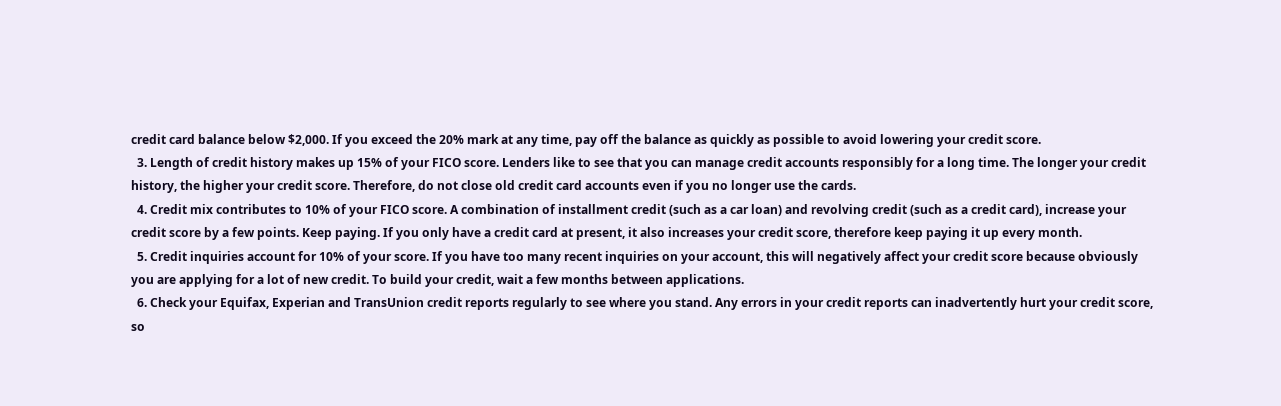credit card balance below $2,000. If you exceed the 20% mark at any time, pay off the balance as quickly as possible to avoid lowering your credit score.
  3. Length of credit history makes up 15% of your FICO score. Lenders like to see that you can manage credit accounts responsibly for a long time. The longer your credit history, the higher your credit score. Therefore, do not close old credit card accounts even if you no longer use the cards.
  4. Credit mix contributes to 10% of your FICO score. A combination of installment credit (such as a car loan) and revolving credit (such as a credit card), increase your credit score by a few points. Keep paying. If you only have a credit card at present, it also increases your credit score, therefore keep paying it up every month.
  5. Credit inquiries account for 10% of your score. If you have too many recent inquiries on your account, this will negatively affect your credit score because obviously you are applying for a lot of new credit. To build your credit, wait a few months between applications.
  6. Check your Equifax, Experian and TransUnion credit reports regularly to see where you stand. Any errors in your credit reports can inadvertently hurt your credit score, so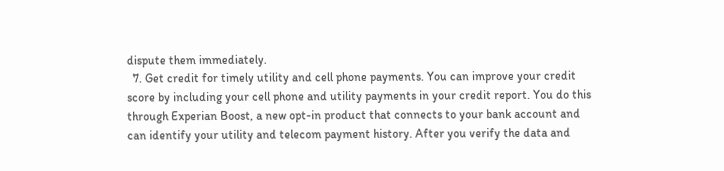dispute them immediately.
  7. Get credit for timely utility and cell phone payments. You can improve your credit score by including your cell phone and utility payments in your credit report. You do this through Experian Boost, a new opt-in product that connects to your bank account and can identify your utility and telecom payment history. After you verify the data and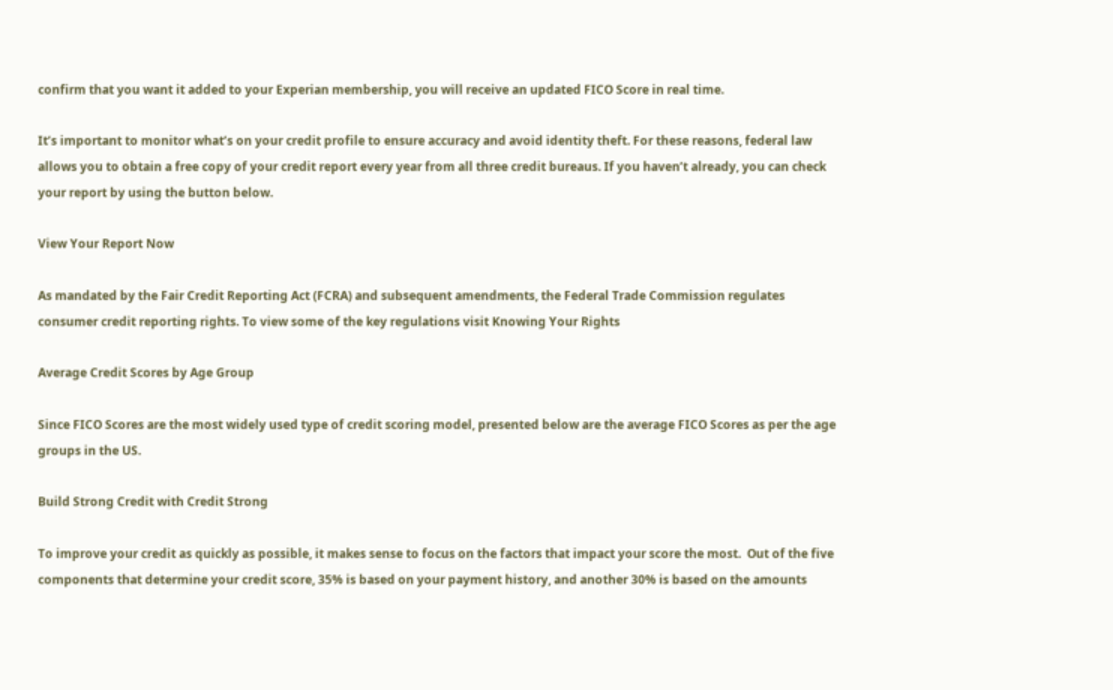confirm that you want it added to your Experian membership, you will receive an updated FICO Score in real time.

It’s important to monitor what’s on your credit profile to ensure accuracy and avoid identity theft. For these reasons, federal law allows you to obtain a free copy of your credit report every year from all three credit bureaus. If you haven’t already, you can check your report by using the button below.

View Your Report Now

As mandated by the Fair Credit Reporting Act (FCRA) and subsequent amendments, the Federal Trade Commission regulates consumer credit reporting rights. To view some of the key regulations visit Knowing Your Rights

Average Credit Scores by Age Group

Since FICO Scores are the most widely used type of credit scoring model, presented below are the average FICO Scores as per the age groups in the US.

Build Strong Credit with Credit Strong

To improve your credit as quickly as possible, it makes sense to focus on the factors that impact your score the most.  Out of the five components that determine your credit score, 35% is based on your payment history, and another 30% is based on the amounts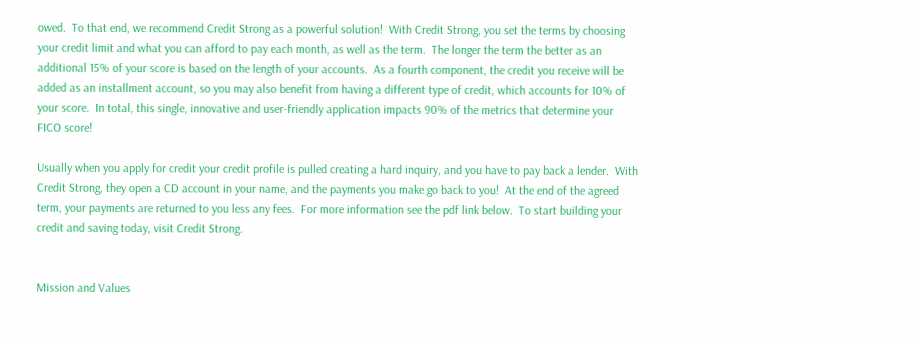owed.  To that end, we recommend Credit Strong as a powerful solution!  With Credit Strong, you set the terms by choosing your credit limit and what you can afford to pay each month, as well as the term.  The longer the term the better as an additional 15% of your score is based on the length of your accounts.  As a fourth component, the credit you receive will be added as an installment account, so you may also benefit from having a different type of credit, which accounts for 10% of your score.  In total, this single, innovative and user-friendly application impacts 90% of the metrics that determine your FICO score!

Usually when you apply for credit your credit profile is pulled creating a hard inquiry, and you have to pay back a lender.  With Credit Strong, they open a CD account in your name, and the payments you make go back to you!  At the end of the agreed term, your payments are returned to you less any fees.  For more information see the pdf link below.  To start building your credit and saving today, visit Credit Strong.


Mission and Values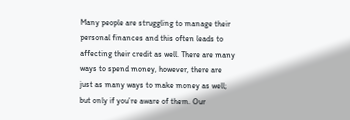Many people are struggling to manage their personal finances and this often leads to affecting their credit as well. There are many ways to spend money, however, there are just as many ways to make money as well; but only if you’re aware of them. Our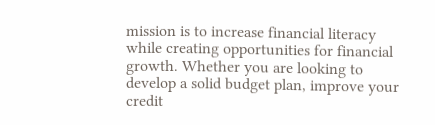mission is to increase financial literacy while creating opportunities for financial growth. Whether you are looking to develop a solid budget plan, improve your credit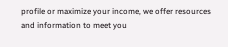profile or maximize your income, we offer resources and information to meet you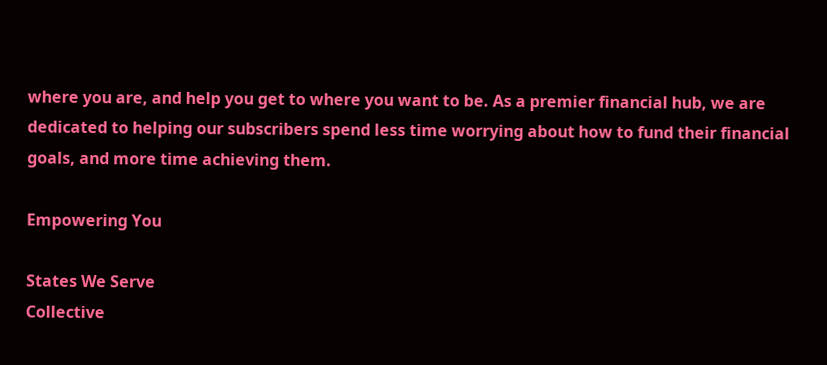where you are, and help you get to where you want to be. As a premier financial hub, we are dedicated to helping our subscribers spend less time worrying about how to fund their financial goals, and more time achieving them.

Empowering You

States We Serve
Collective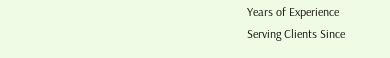Years of Experience
Serving Clients Since